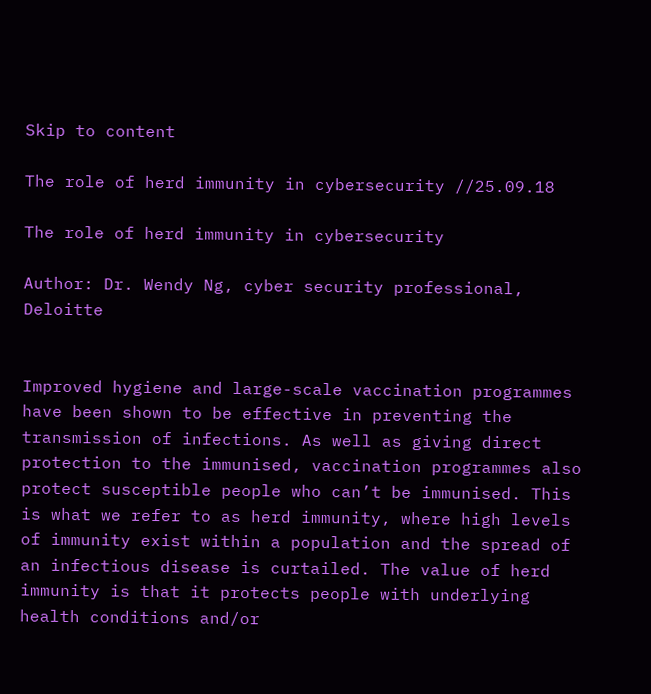Skip to content

The role of herd immunity in cybersecurity //25.09.18

The role of herd immunity in cybersecurity

Author: Dr. Wendy Ng, cyber security professional, Deloitte


Improved hygiene and large-scale vaccination programmes have been shown to be effective in preventing the transmission of infections. As well as giving direct protection to the immunised, vaccination programmes also protect susceptible people who can’t be immunised. This is what we refer to as herd immunity, where high levels of immunity exist within a population and the spread of an infectious disease is curtailed. The value of herd immunity is that it protects people with underlying health conditions and/or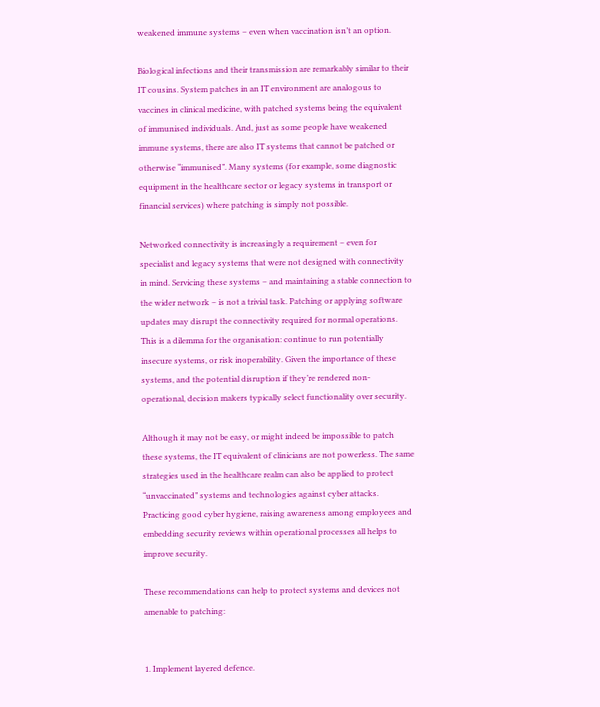weakened immune systems – even when vaccination isn’t an option.

Biological infections and their transmission are remarkably similar to their IT cousins. System patches in an IT environment are analogous to vaccines in clinical medicine, with patched systems being the equivalent of immunised individuals. And, just as some people have weakened immune systems, there are also IT systems that cannot be patched or otherwise “immunised”. Many systems (for example, some diagnostic equipment in the healthcare sector or legacy systems in transport or financial services) where patching is simply not possible.

Networked connectivity is increasingly a requirement – even for specialist and legacy systems that were not designed with connectivity in mind. Servicing these systems – and maintaining a stable connection to the wider network – is not a trivial task. Patching or applying software updates may disrupt the connectivity required for normal operations. This is a dilemma for the organisation: continue to run potentially insecure systems, or risk inoperability. Given the importance of these systems, and the potential disruption if they’re rendered non-operational, decision makers typically select functionality over security.

Although it may not be easy, or might indeed be impossible to patch these systems, the IT equivalent of clinicians are not powerless. The same strategies used in the healthcare realm can also be applied to protect “unvaccinated” systems and technologies against cyber attacks. Practicing good cyber hygiene, raising awareness among employees and embedding security reviews within operational processes all helps to improve security.

These recommendations can help to protect systems and devices not amenable to patching:


1. Implement layered defence.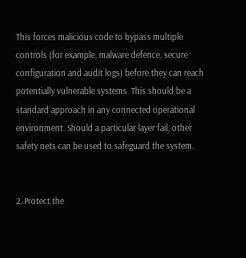This forces malicious code to bypass multiple controls (for example, malware defence, secure configuration and audit logs) before they can reach potentially vulnerable systems. This should be a standard approach in any connected operational environment. Should a particular layer fail, other safety nets can be used to safeguard the system.


2. Protect the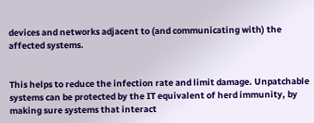devices and networks adjacent to (and communicating with) the affected systems.


This helps to reduce the infection rate and limit damage. Unpatchable systems can be protected by the IT equivalent of herd immunity, by making sure systems that interact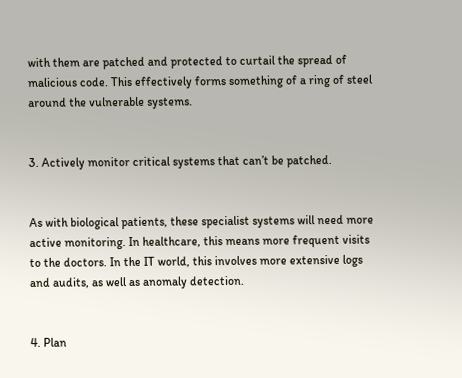with them are patched and protected to curtail the spread of malicious code. This effectively forms something of a ring of steel around the vulnerable systems.


3. Actively monitor critical systems that can’t be patched.


As with biological patients, these specialist systems will need more active monitoring. In healthcare, this means more frequent visits to the doctors. In the IT world, this involves more extensive logs and audits, as well as anomaly detection.


4. Plan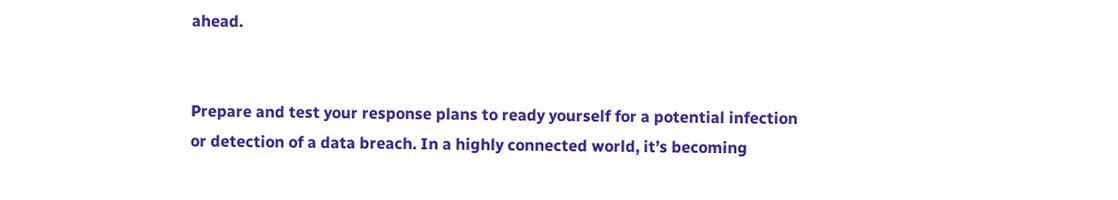ahead.


Prepare and test your response plans to ready yourself for a potential infection or detection of a data breach. In a highly connected world, it’s becoming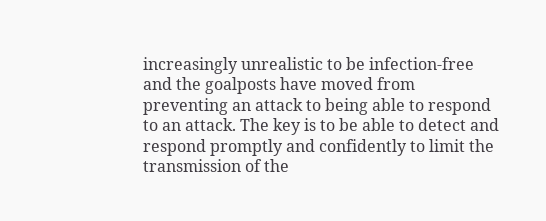increasingly unrealistic to be infection-free and the goalposts have moved from preventing an attack to being able to respond to an attack. The key is to be able to detect and respond promptly and confidently to limit the transmission of the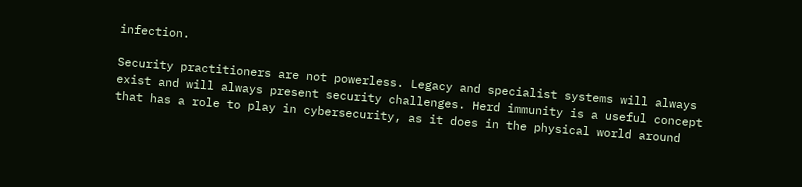infection.

Security practitioners are not powerless. Legacy and specialist systems will always exist and will always present security challenges. Herd immunity is a useful concept that has a role to play in cybersecurity, as it does in the physical world around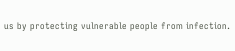us by protecting vulnerable people from infection.